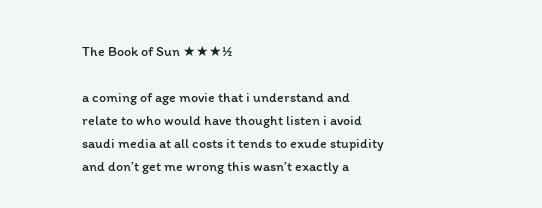The Book of Sun ★★★½

a coming of age movie that i understand and relate to who would have thought listen i avoid saudi media at all costs it tends to exude stupidity and don’t get me wrong this wasn’t exactly a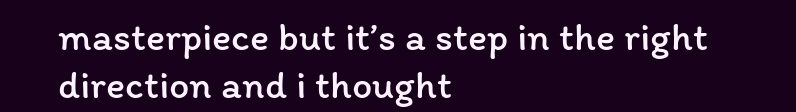masterpiece but it’s a step in the right direction and i thought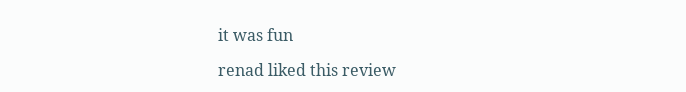it was fun

renad liked this review